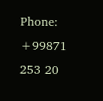Phone: +99871 253 20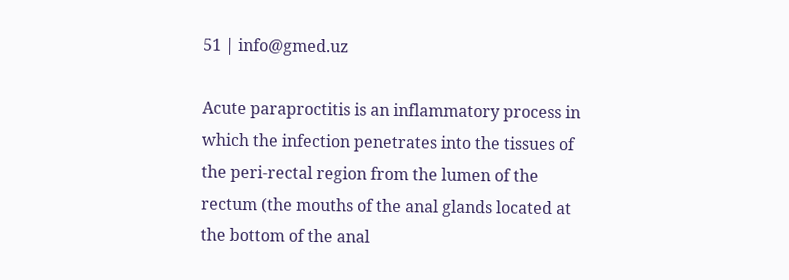51 | info@gmed.uz

Acute paraproctitis is an inflammatory process in which the infection penetrates into the tissues of the peri-rectal region from the lumen of the rectum (the mouths of the anal glands located at the bottom of the anal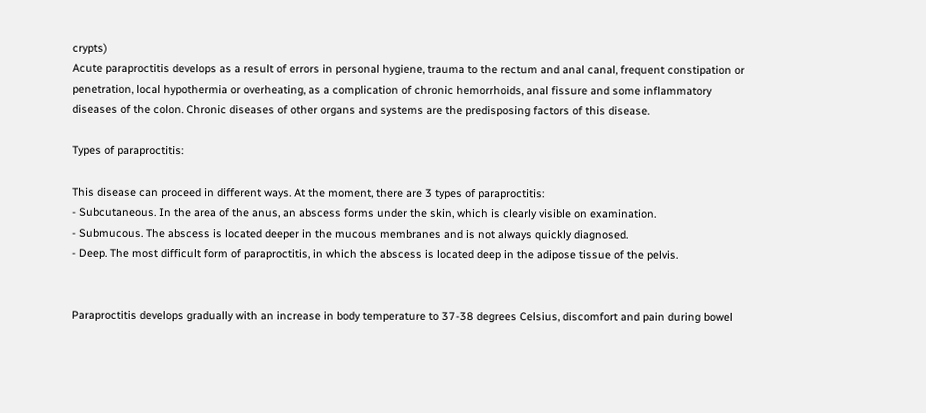crypts)
Acute paraproctitis develops as a result of errors in personal hygiene, trauma to the rectum and anal canal, frequent constipation or penetration, local hypothermia or overheating, as a complication of chronic hemorrhoids, anal fissure and some inflammatory diseases of the colon. Chronic diseases of other organs and systems are the predisposing factors of this disease.

Types of paraproctitis:

This disease can proceed in different ways. At the moment, there are 3 types of paraproctitis:
- Subcutaneous. In the area of the anus, an abscess forms under the skin, which is clearly visible on examination.
- Submucous. The abscess is located deeper in the mucous membranes and is not always quickly diagnosed.
- Deep. The most difficult form of paraproctitis, in which the abscess is located deep in the adipose tissue of the pelvis.


Paraproctitis develops gradually with an increase in body temperature to 37-38 degrees Celsius, discomfort and pain during bowel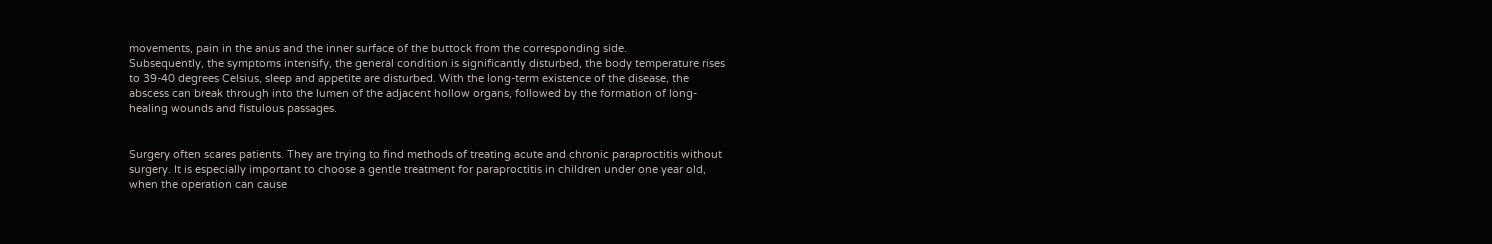movements, pain in the anus and the inner surface of the buttock from the corresponding side.
Subsequently, the symptoms intensify, the general condition is significantly disturbed, the body temperature rises to 39-40 degrees Celsius, sleep and appetite are disturbed. With the long-term existence of the disease, the abscess can break through into the lumen of the adjacent hollow organs, followed by the formation of long-healing wounds and fistulous passages.


Surgery often scares patients. They are trying to find methods of treating acute and chronic paraproctitis without surgery. It is especially important to choose a gentle treatment for paraproctitis in children under one year old, when the operation can cause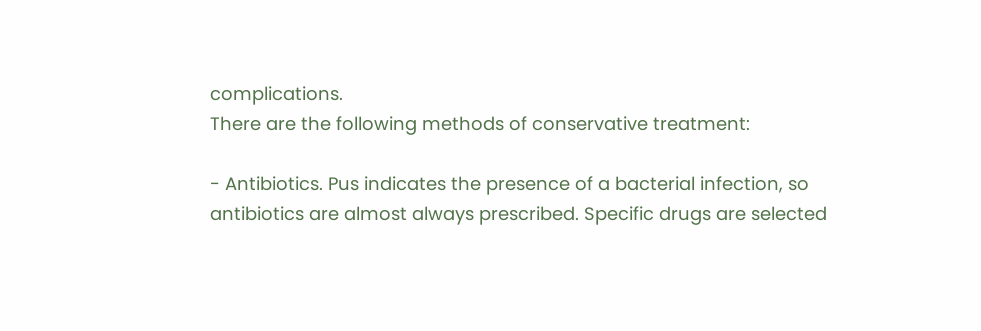complications.
There are the following methods of conservative treatment:

- Antibiotics. Pus indicates the presence of a bacterial infection, so antibiotics are almost always prescribed. Specific drugs are selected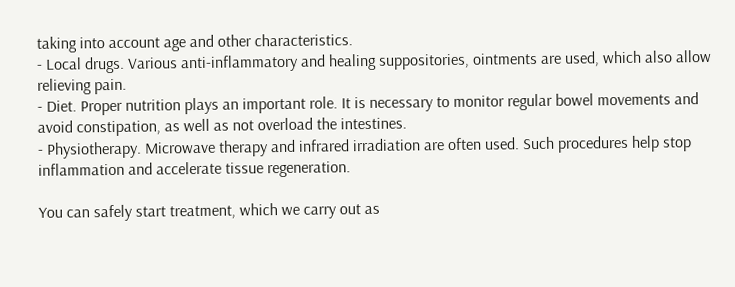taking into account age and other characteristics.
- Local drugs. Various anti-inflammatory and healing suppositories, ointments are used, which also allow relieving pain.
- Diet. Proper nutrition plays an important role. It is necessary to monitor regular bowel movements and avoid constipation, as well as not overload the intestines.
- Physiotherapy. Microwave therapy and infrared irradiation are often used. Such procedures help stop inflammation and accelerate tissue regeneration.

You can safely start treatment, which we carry out as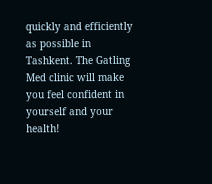quickly and efficiently as possible in Tashkent. The Gatling Med clinic will make you feel confident in yourself and your health!